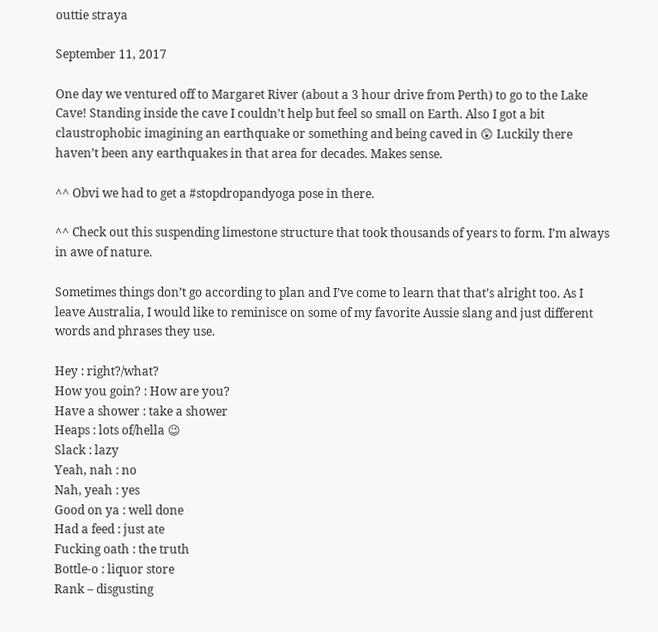outtie straya

September 11, 2017

One day we ventured off to Margaret River (about a 3 hour drive from Perth) to go to the Lake Cave! Standing inside the cave I couldn’t help but feel so small on Earth. Also I got a bit claustrophobic imagining an earthquake or something and being caved in 😲 Luckily there haven’t been any earthquakes in that area for decades. Makes sense.

^^ Obvi we had to get a #stopdropandyoga pose in there.

^^ Check out this suspending limestone structure that took thousands of years to form. I’m always in awe of nature.

Sometimes things don’t go according to plan and I’ve come to learn that that’s alright too. As I leave Australia, I would like to reminisce on some of my favorite Aussie slang and just different words and phrases they use.

Hey : right?/what?
How you goin? : How are you?
Have a shower : take a shower
Heaps : lots of/hella 😉
Slack : lazy
Yeah, nah : no
Nah, yeah : yes
Good on ya : well done
Had a feed : just ate
Fucking oath : the truth
Bottle-o : liquor store
Rank – disgusting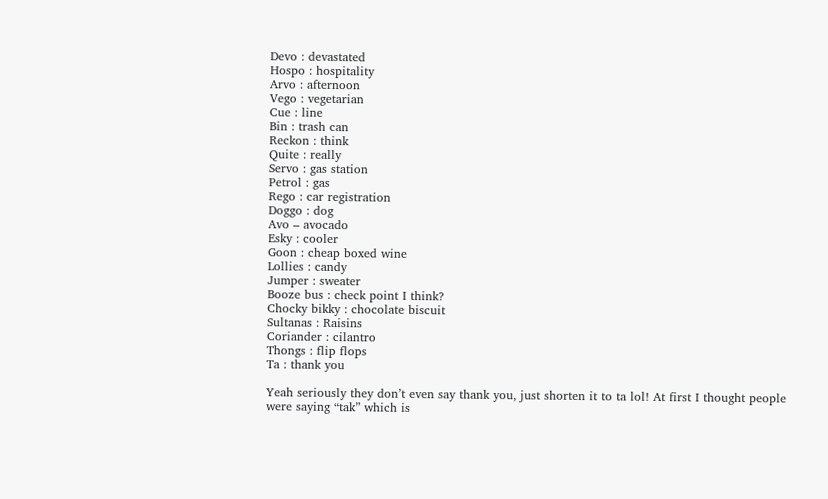Devo : devastated
Hospo : hospitality
Arvo : afternoon
Vego : vegetarian
Cue : line
Bin : trash can
Reckon : think
Quite : really
Servo : gas station
Petrol : gas
Rego : car registration
Doggo : dog
Avo – avocado
Esky : cooler
Goon : cheap boxed wine
Lollies : candy
Jumper : sweater
Booze bus : check point I think?
Chocky bikky : chocolate biscuit
Sultanas : Raisins
Coriander : cilantro
Thongs : flip flops
Ta : thank you

Yeah seriously they don’t even say thank you, just shorten it to ta lol! At first I thought people were saying “tak” which is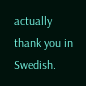actually thank you in Swedish.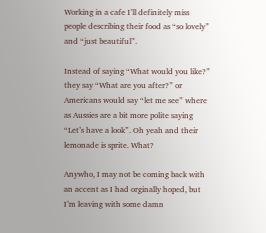Working in a cafe I’ll definitely miss people describing their food as “so lovely” and “just beautiful”.

Instead of saying “What would you like?” they say “What are you after?” or Americans would say “let me see” where as Aussies are a bit more polite saying “Let’s have a look”. Oh yeah and their lemonade is sprite. What?

Anywho, I may not be coming back with an accent as I had orginally hoped, but I’m leaving with some damn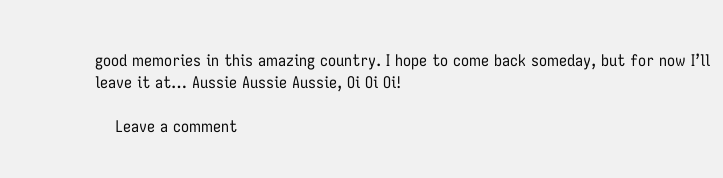good memories in this amazing country. I hope to come back someday, but for now I’ll leave it at… Aussie Aussie Aussie, Oi Oi Oi!

    Leave a comment